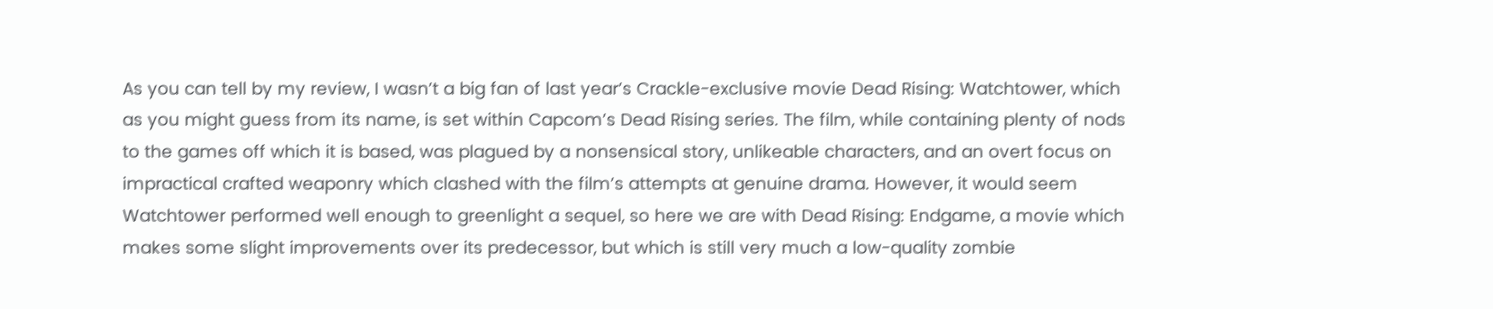As you can tell by my review, I wasn’t a big fan of last year’s Crackle-exclusive movie Dead Rising: Watchtower, which as you might guess from its name, is set within Capcom’s Dead Rising series. The film, while containing plenty of nods to the games off which it is based, was plagued by a nonsensical story, unlikeable characters, and an overt focus on impractical crafted weaponry which clashed with the film’s attempts at genuine drama. However, it would seem Watchtower performed well enough to greenlight a sequel, so here we are with Dead Rising: Endgame, a movie which makes some slight improvements over its predecessor, but which is still very much a low-quality zombie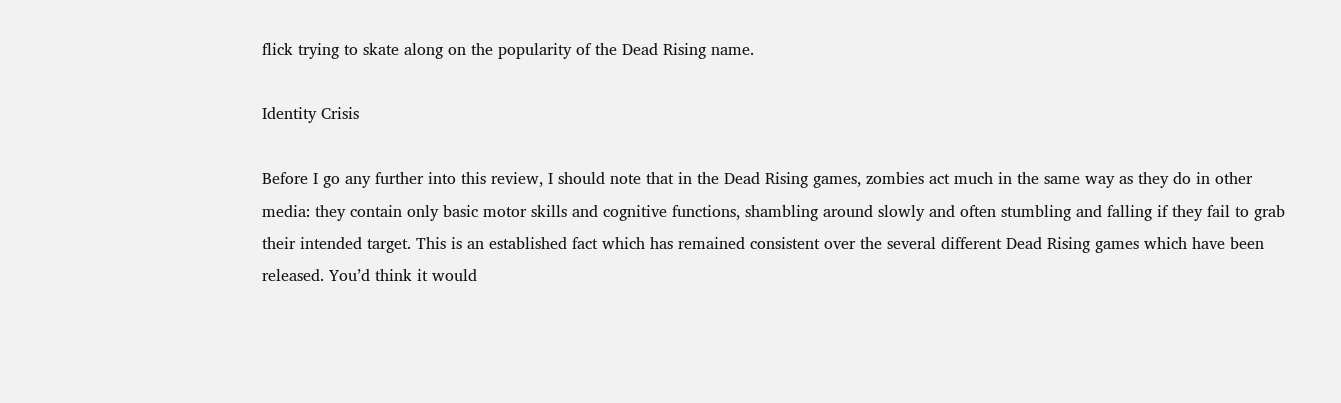flick trying to skate along on the popularity of the Dead Rising name.

Identity Crisis

Before I go any further into this review, I should note that in the Dead Rising games, zombies act much in the same way as they do in other media: they contain only basic motor skills and cognitive functions, shambling around slowly and often stumbling and falling if they fail to grab their intended target. This is an established fact which has remained consistent over the several different Dead Rising games which have been released. You’d think it would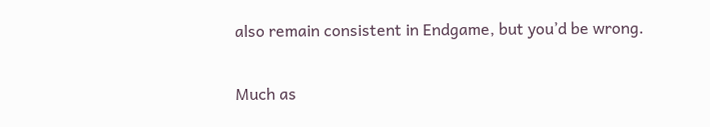also remain consistent in Endgame, but you’d be wrong.

Much as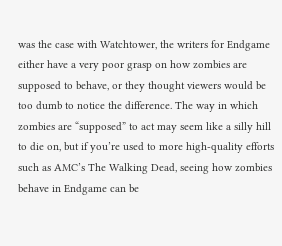was the case with Watchtower, the writers for Endgame either have a very poor grasp on how zombies are supposed to behave, or they thought viewers would be too dumb to notice the difference. The way in which zombies are “supposed” to act may seem like a silly hill to die on, but if you’re used to more high-quality efforts such as AMC’s The Walking Dead, seeing how zombies behave in Endgame can be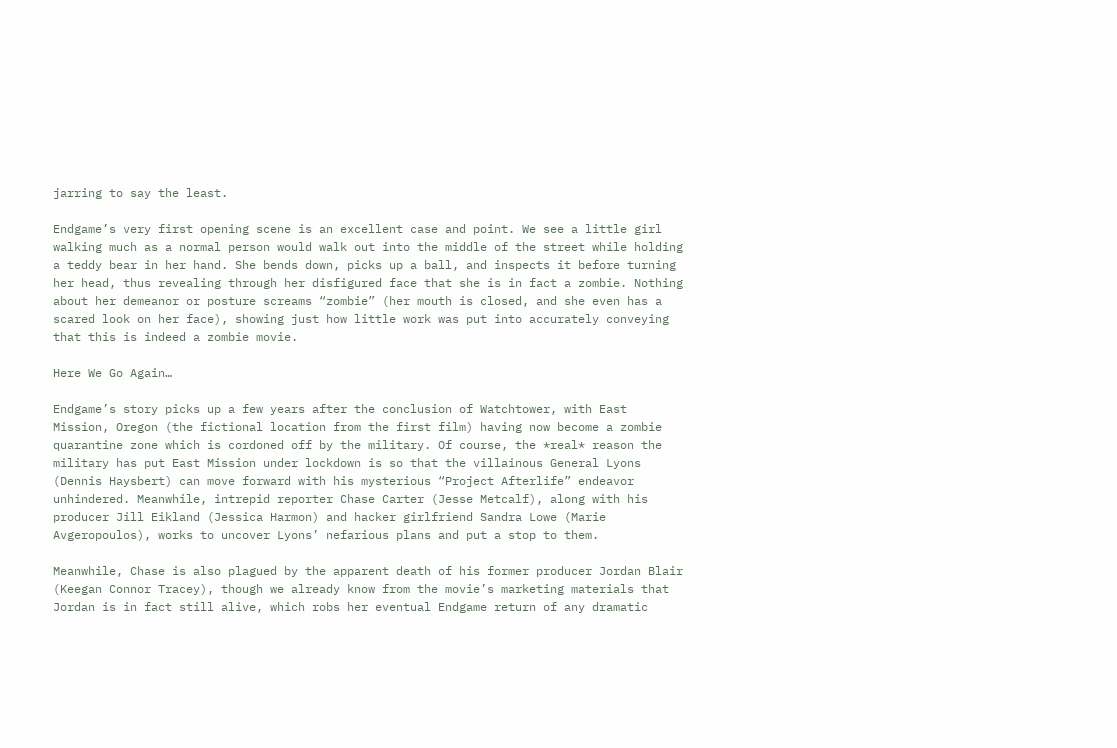jarring to say the least.

Endgame’s very first opening scene is an excellent case and point. We see a little girl walking much as a normal person would walk out into the middle of the street while holding a teddy bear in her hand. She bends down, picks up a ball, and inspects it before turning her head, thus revealing through her disfigured face that she is in fact a zombie. Nothing about her demeanor or posture screams “zombie” (her mouth is closed, and she even has a scared look on her face), showing just how little work was put into accurately conveying that this is indeed a zombie movie.

Here We Go Again…

Endgame’s story picks up a few years after the conclusion of Watchtower, with East Mission, Oregon (the fictional location from the first film) having now become a zombie quarantine zone which is cordoned off by the military. Of course, the *real* reason the military has put East Mission under lockdown is so that the villainous General Lyons (Dennis Haysbert) can move forward with his mysterious “Project Afterlife” endeavor unhindered. Meanwhile, intrepid reporter Chase Carter (Jesse Metcalf), along with his producer Jill Eikland (Jessica Harmon) and hacker girlfriend Sandra Lowe (Marie Avgeropoulos), works to uncover Lyons’ nefarious plans and put a stop to them.

Meanwhile, Chase is also plagued by the apparent death of his former producer Jordan Blair (Keegan Connor Tracey), though we already know from the movie’s marketing materials that Jordan is in fact still alive, which robs her eventual Endgame return of any dramatic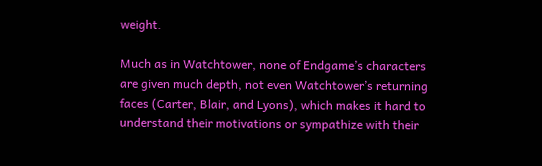weight.

Much as in Watchtower, none of Endgame’s characters are given much depth, not even Watchtower’s returning faces (Carter, Blair, and Lyons), which makes it hard to understand their motivations or sympathize with their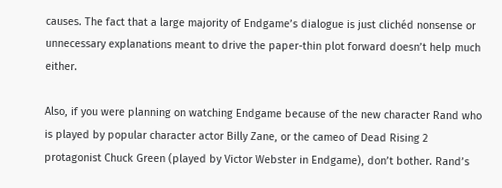causes. The fact that a large majority of Endgame’s dialogue is just clichéd nonsense or unnecessary explanations meant to drive the paper-thin plot forward doesn’t help much either.

Also, if you were planning on watching Endgame because of the new character Rand who is played by popular character actor Billy Zane, or the cameo of Dead Rising 2 protagonist Chuck Green (played by Victor Webster in Endgame), don’t bother. Rand’s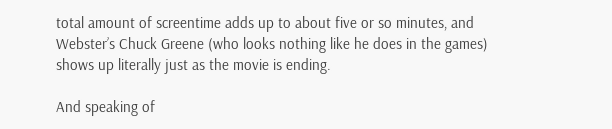total amount of screentime adds up to about five or so minutes, and Webster’s Chuck Greene (who looks nothing like he does in the games) shows up literally just as the movie is ending.

And speaking of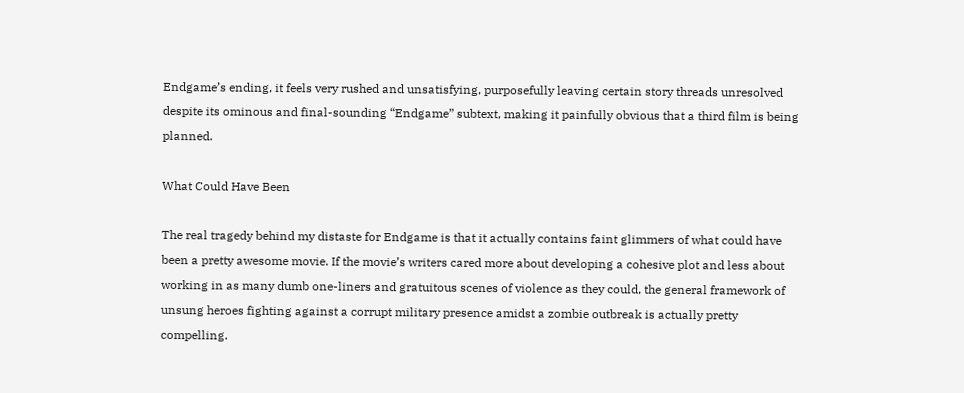Endgame’s ending, it feels very rushed and unsatisfying, purposefully leaving certain story threads unresolved despite its ominous and final-sounding “Endgame” subtext, making it painfully obvious that a third film is being planned.

What Could Have Been

The real tragedy behind my distaste for Endgame is that it actually contains faint glimmers of what could have been a pretty awesome movie. If the movie’s writers cared more about developing a cohesive plot and less about working in as many dumb one-liners and gratuitous scenes of violence as they could, the general framework of unsung heroes fighting against a corrupt military presence amidst a zombie outbreak is actually pretty compelling.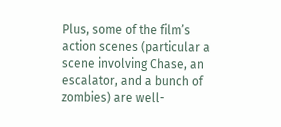Plus, some of the film’s action scenes (particular a scene involving Chase, an escalator, and a bunch of zombies) are well-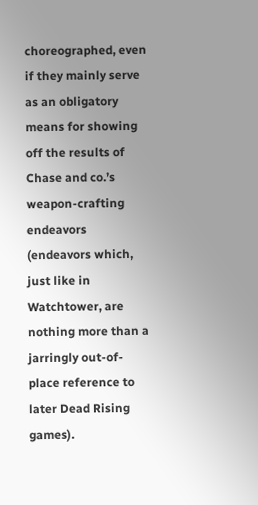choreographed, even if they mainly serve as an obligatory means for showing off the results of Chase and co.’s weapon-crafting endeavors (endeavors which, just like in Watchtower, are nothing more than a jarringly out-of-place reference to later Dead Rising games).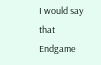I would say that Endgame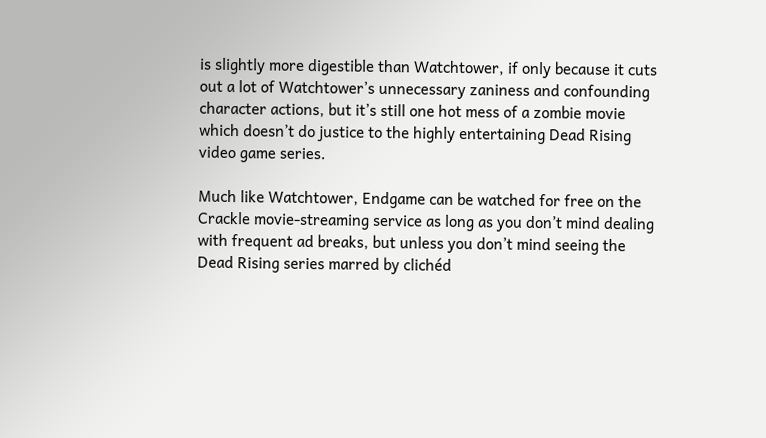is slightly more digestible than Watchtower, if only because it cuts out a lot of Watchtower’s unnecessary zaniness and confounding character actions, but it’s still one hot mess of a zombie movie which doesn’t do justice to the highly entertaining Dead Rising video game series.

Much like Watchtower, Endgame can be watched for free on the Crackle movie-streaming service as long as you don’t mind dealing with frequent ad breaks, but unless you don’t mind seeing the Dead Rising series marred by clichéd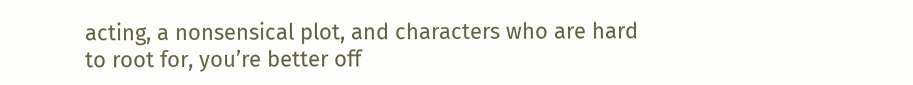acting, a nonsensical plot, and characters who are hard to root for, you’re better off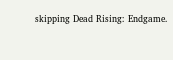skipping Dead Rising: Endgame.